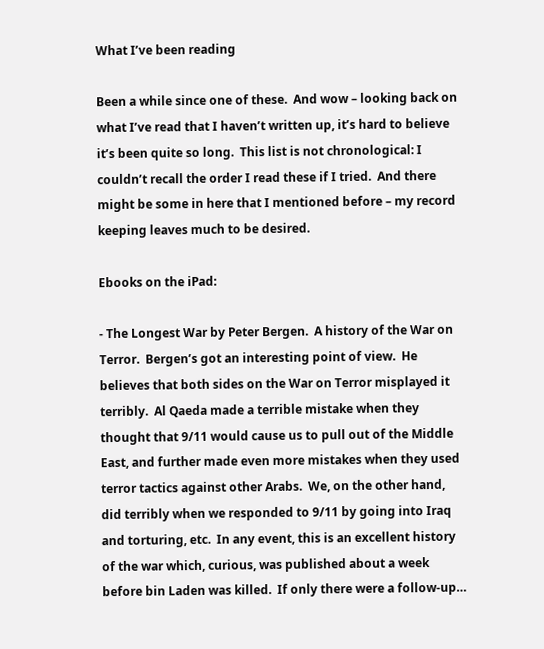What I’ve been reading

Been a while since one of these.  And wow – looking back on what I’ve read that I haven’t written up, it’s hard to believe it’s been quite so long.  This list is not chronological: I couldn’t recall the order I read these if I tried.  And there might be some in here that I mentioned before – my record keeping leaves much to be desired.

Ebooks on the iPad:

- The Longest War by Peter Bergen.  A history of the War on Terror.  Bergen’s got an interesting point of view.  He believes that both sides on the War on Terror misplayed it terribly.  Al Qaeda made a terrible mistake when they thought that 9/11 would cause us to pull out of the Middle East, and further made even more mistakes when they used terror tactics against other Arabs.  We, on the other hand, did terribly when we responded to 9/11 by going into Iraq and torturing, etc.  In any event, this is an excellent history of the war which, curious, was published about a week before bin Laden was killed.  If only there were a follow-up…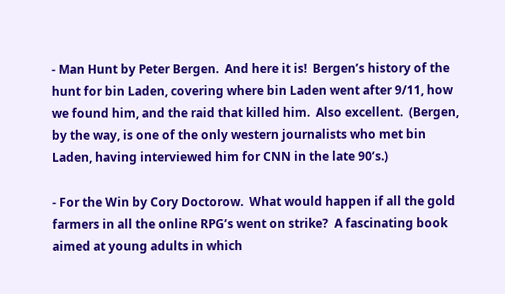- Man Hunt by Peter Bergen.  And here it is!  Bergen’s history of the hunt for bin Laden, covering where bin Laden went after 9/11, how we found him, and the raid that killed him.  Also excellent.  (Bergen, by the way, is one of the only western journalists who met bin Laden, having interviewed him for CNN in the late 90’s.)

- For the Win by Cory Doctorow.  What would happen if all the gold farmers in all the online RPG’s went on strike?  A fascinating book aimed at young adults in which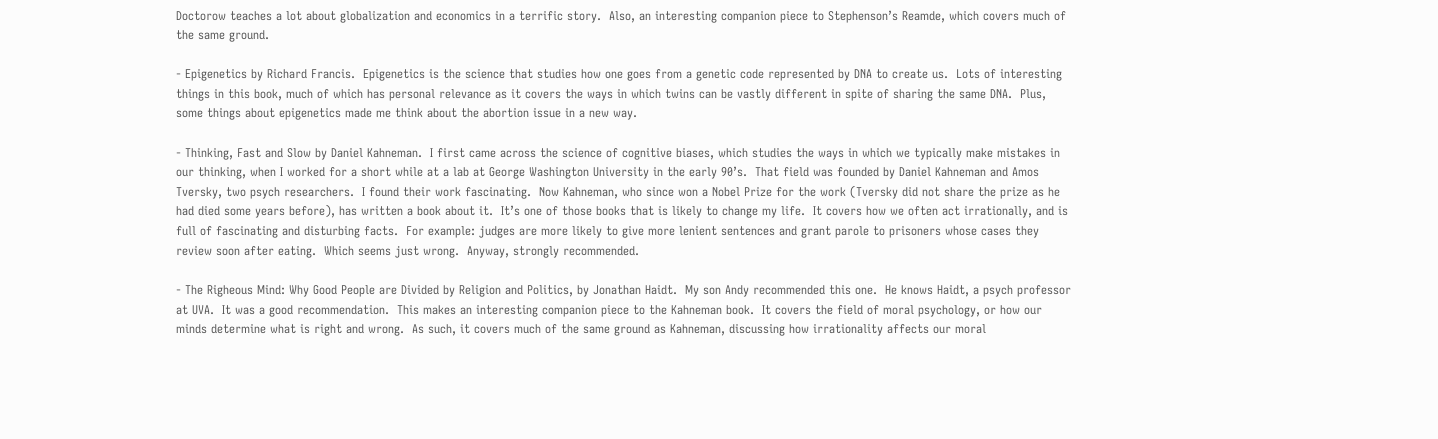Doctorow teaches a lot about globalization and economics in a terrific story.  Also, an interesting companion piece to Stephenson’s Reamde, which covers much of the same ground.

- Epigenetics by Richard Francis.  Epigenetics is the science that studies how one goes from a genetic code represented by DNA to create us.  Lots of interesting things in this book, much of which has personal relevance as it covers the ways in which twins can be vastly different in spite of sharing the same DNA.  Plus, some things about epigenetics made me think about the abortion issue in a new way.

- Thinking, Fast and Slow by Daniel Kahneman.  I first came across the science of cognitive biases, which studies the ways in which we typically make mistakes in our thinking, when I worked for a short while at a lab at George Washington University in the early 90’s.  That field was founded by Daniel Kahneman and Amos Tversky, two psych researchers.  I found their work fascinating.  Now Kahneman, who since won a Nobel Prize for the work (Tversky did not share the prize as he had died some years before), has written a book about it.  It’s one of those books that is likely to change my life.  It covers how we often act irrationally, and is full of fascinating and disturbing facts.  For example: judges are more likely to give more lenient sentences and grant parole to prisoners whose cases they review soon after eating.  Which seems just wrong.  Anyway, strongly recommended.

- The Righeous Mind: Why Good People are Divided by Religion and Politics, by Jonathan Haidt.  My son Andy recommended this one.  He knows Haidt, a psych professor at UVA.  It was a good recommendation.  This makes an interesting companion piece to the Kahneman book.  It covers the field of moral psychology, or how our minds determine what is right and wrong.  As such, it covers much of the same ground as Kahneman, discussing how irrationality affects our moral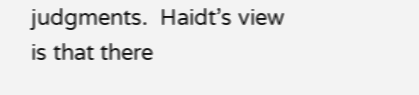judgments.  Haidt’s view is that there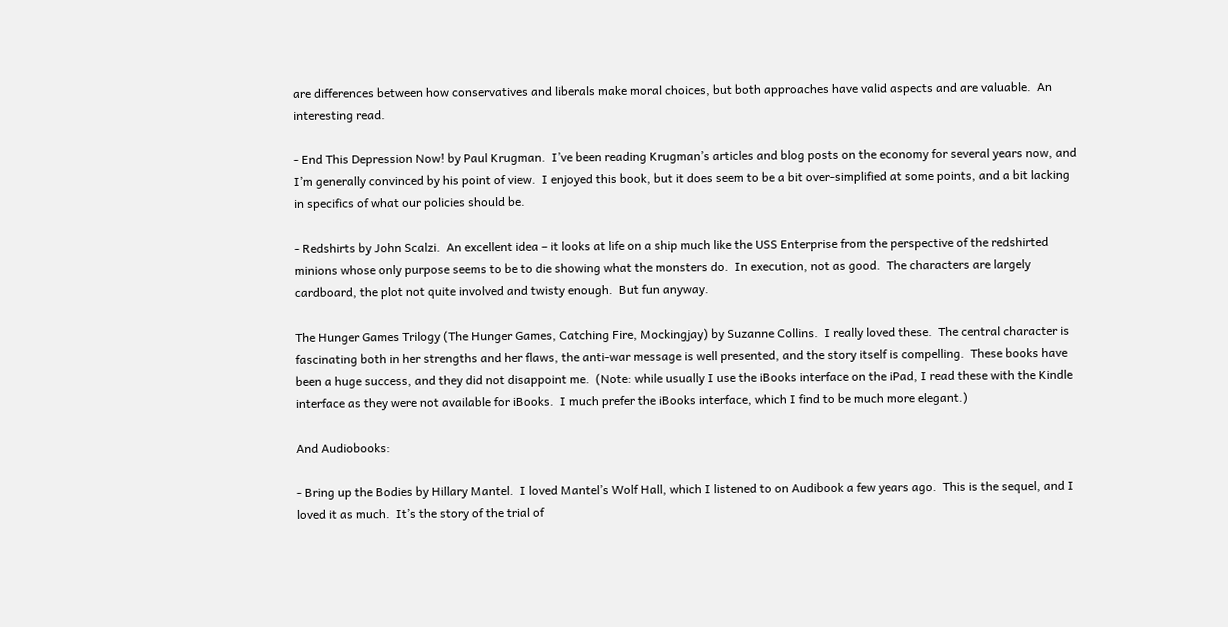are differences between how conservatives and liberals make moral choices, but both approaches have valid aspects and are valuable.  An interesting read.

- End This Depression Now! by Paul Krugman.  I’ve been reading Krugman’s articles and blog posts on the economy for several years now, and I’m generally convinced by his point of view.  I enjoyed this book, but it does seem to be a bit over-simplified at some points, and a bit lacking in specifics of what our policies should be.

- Redshirts by John Scalzi.  An excellent idea – it looks at life on a ship much like the USS Enterprise from the perspective of the redshirted minions whose only purpose seems to be to die showing what the monsters do.  In execution, not as good.  The characters are largely cardboard, the plot not quite involved and twisty enough.  But fun anyway.

The Hunger Games Trilogy (The Hunger Games, Catching Fire, Mockingjay) by Suzanne Collins.  I really loved these.  The central character is fascinating both in her strengths and her flaws, the anti-war message is well presented, and the story itself is compelling.  These books have been a huge success, and they did not disappoint me.  (Note: while usually I use the iBooks interface on the iPad, I read these with the Kindle interface as they were not available for iBooks.  I much prefer the iBooks interface, which I find to be much more elegant.)

And Audiobooks:

- Bring up the Bodies by Hillary Mantel.  I loved Mantel’s Wolf Hall, which I listened to on Audibook a few years ago.  This is the sequel, and I loved it as much.  It’s the story of the trial of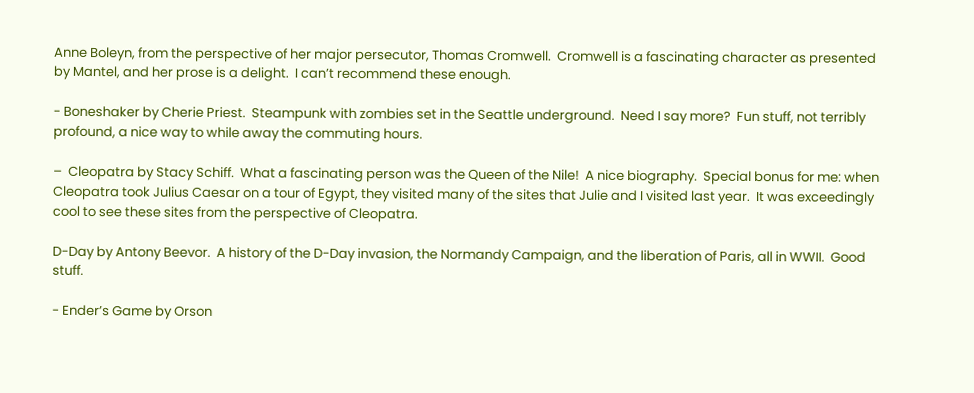Anne Boleyn, from the perspective of her major persecutor, Thomas Cromwell.  Cromwell is a fascinating character as presented by Mantel, and her prose is a delight.  I can’t recommend these enough.

- Boneshaker by Cherie Priest.  Steampunk with zombies set in the Seattle underground.  Need I say more?  Fun stuff, not terribly profound, a nice way to while away the commuting hours.

–  Cleopatra by Stacy Schiff.  What a fascinating person was the Queen of the Nile!  A nice biography.  Special bonus for me: when Cleopatra took Julius Caesar on a tour of Egypt, they visited many of the sites that Julie and I visited last year.  It was exceedingly cool to see these sites from the perspective of Cleopatra.

D-Day by Antony Beevor.  A history of the D-Day invasion, the Normandy Campaign, and the liberation of Paris, all in WWII.  Good stuff.

- Ender’s Game by Orson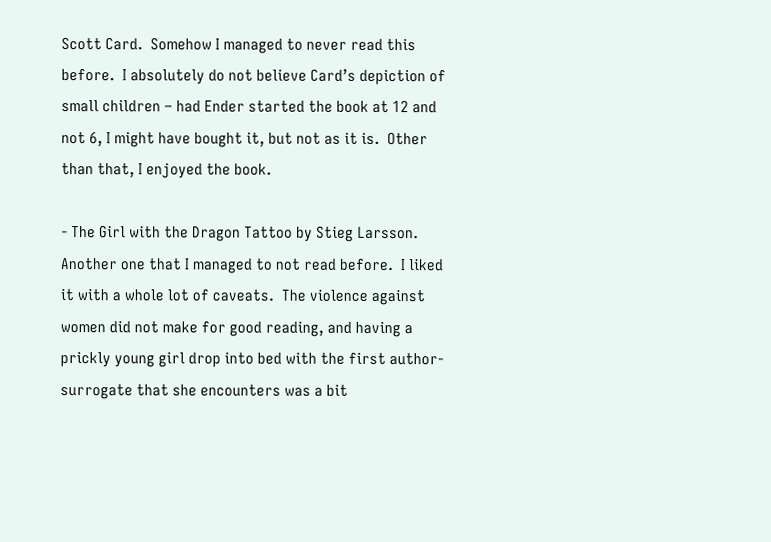Scott Card.  Somehow I managed to never read this before.  I absolutely do not believe Card’s depiction of small children – had Ender started the book at 12 and not 6, I might have bought it, but not as it is.  Other than that, I enjoyed the book.

- The Girl with the Dragon Tattoo by Stieg Larsson.  Another one that I managed to not read before.  I liked it with a whole lot of caveats.  The violence against women did not make for good reading, and having a prickly young girl drop into bed with the first author-surrogate that she encounters was a bit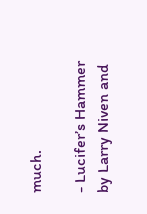much.

- Lucifer’s Hammer by Larry Niven and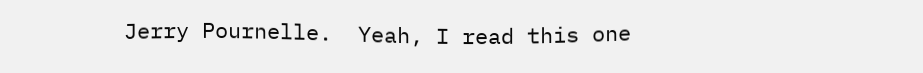Jerry Pournelle.  Yeah, I read this one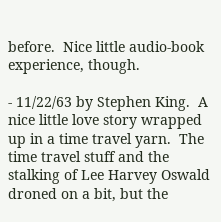before.  Nice little audio-book experience, though.

- 11/22/63 by Stephen King.  A nice little love story wrapped up in a time travel yarn.  The time travel stuff and the stalking of Lee Harvey Oswald droned on a bit, but the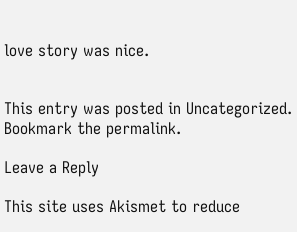love story was nice.


This entry was posted in Uncategorized. Bookmark the permalink.

Leave a Reply

This site uses Akismet to reduce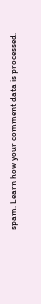spam. Learn how your comment data is processed.